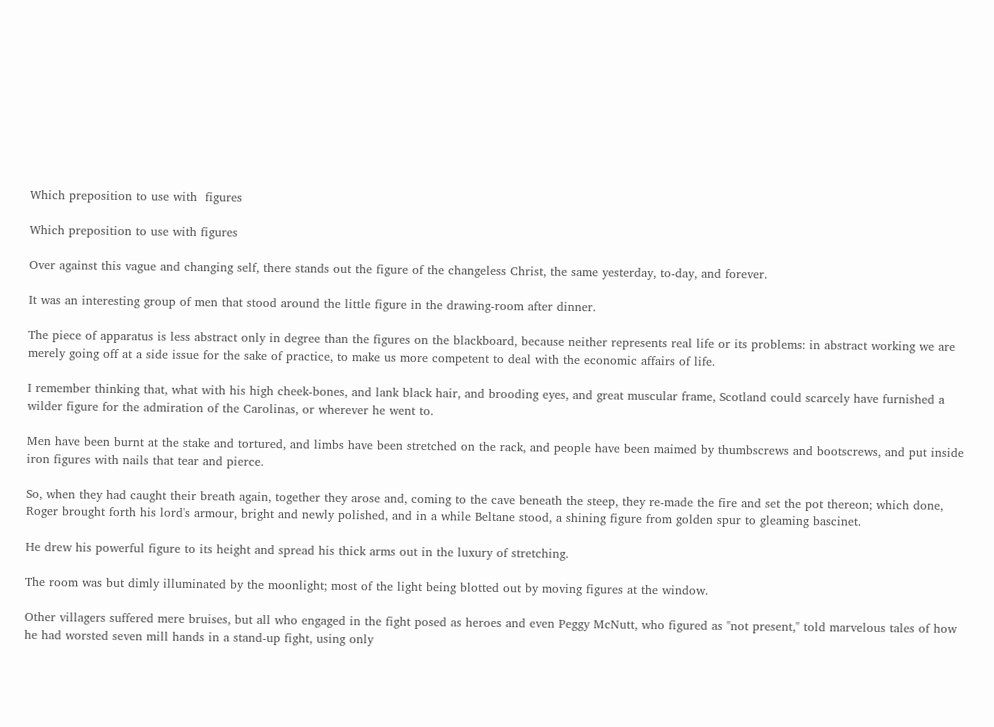Which preposition to use with  figures

Which preposition to use with figures

Over against this vague and changing self, there stands out the figure of the changeless Christ, the same yesterday, to-day, and forever.

It was an interesting group of men that stood around the little figure in the drawing-room after dinner.

The piece of apparatus is less abstract only in degree than the figures on the blackboard, because neither represents real life or its problems: in abstract working we are merely going off at a side issue for the sake of practice, to make us more competent to deal with the economic affairs of life.

I remember thinking that, what with his high cheek-bones, and lank black hair, and brooding eyes, and great muscular frame, Scotland could scarcely have furnished a wilder figure for the admiration of the Carolinas, or wherever he went to.

Men have been burnt at the stake and tortured, and limbs have been stretched on the rack, and people have been maimed by thumbscrews and bootscrews, and put inside iron figures with nails that tear and pierce.

So, when they had caught their breath again, together they arose and, coming to the cave beneath the steep, they re-made the fire and set the pot thereon; which done, Roger brought forth his lord's armour, bright and newly polished, and in a while Beltane stood, a shining figure from golden spur to gleaming bascinet.

He drew his powerful figure to its height and spread his thick arms out in the luxury of stretching.

The room was but dimly illuminated by the moonlight; most of the light being blotted out by moving figures at the window.

Other villagers suffered mere bruises, but all who engaged in the fight posed as heroes and even Peggy McNutt, who figured as "not present," told marvelous tales of how he had worsted seven mill hands in a stand-up fight, using only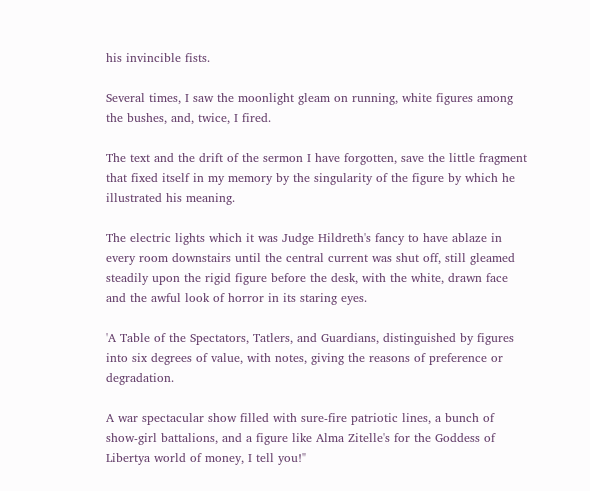his invincible fists.

Several times, I saw the moonlight gleam on running, white figures among the bushes, and, twice, I fired.

The text and the drift of the sermon I have forgotten, save the little fragment that fixed itself in my memory by the singularity of the figure by which he illustrated his meaning.

The electric lights which it was Judge Hildreth's fancy to have ablaze in every room downstairs until the central current was shut off, still gleamed steadily upon the rigid figure before the desk, with the white, drawn face and the awful look of horror in its staring eyes.

'A Table of the Spectators, Tatlers, and Guardians, distinguished by figures into six degrees of value, with notes, giving the reasons of preference or degradation.

A war spectacular show filled with sure-fire patriotic lines, a bunch of show-girl battalions, and a figure like Alma Zitelle's for the Goddess of Libertya world of money, I tell you!"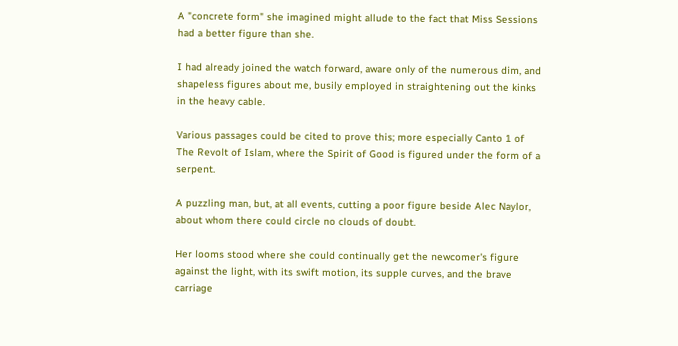A "concrete form" she imagined might allude to the fact that Miss Sessions had a better figure than she.

I had already joined the watch forward, aware only of the numerous dim, and shapeless figures about me, busily employed in straightening out the kinks in the heavy cable.

Various passages could be cited to prove this; more especially Canto 1 of The Revolt of Islam, where the Spirit of Good is figured under the form of a serpent.

A puzzling man, but, at all events, cutting a poor figure beside Alec Naylor, about whom there could circle no clouds of doubt.

Her looms stood where she could continually get the newcomer's figure against the light, with its swift motion, its supple curves, and the brave carriage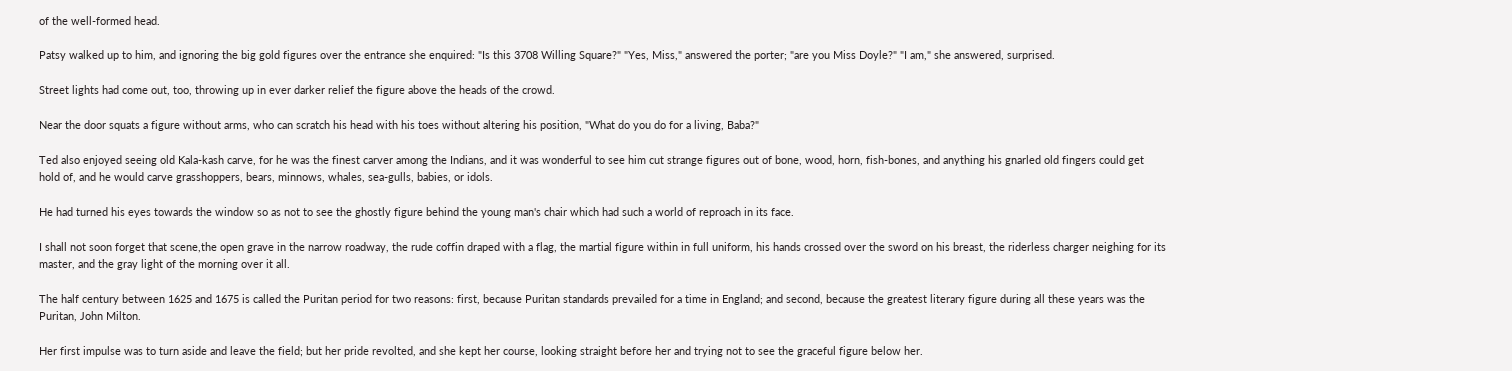of the well-formed head.

Patsy walked up to him, and ignoring the big gold figures over the entrance she enquired: "Is this 3708 Willing Square?" "Yes, Miss," answered the porter; "are you Miss Doyle?" "I am," she answered, surprised.

Street lights had come out, too, throwing up in ever darker relief the figure above the heads of the crowd.

Near the door squats a figure without arms, who can scratch his head with his toes without altering his position, "What do you do for a living, Baba?"

Ted also enjoyed seeing old Kala-kash carve, for he was the finest carver among the Indians, and it was wonderful to see him cut strange figures out of bone, wood, horn, fish-bones, and anything his gnarled old fingers could get hold of, and he would carve grasshoppers, bears, minnows, whales, sea-gulls, babies, or idols.

He had turned his eyes towards the window so as not to see the ghostly figure behind the young man's chair which had such a world of reproach in its face.

I shall not soon forget that scene,the open grave in the narrow roadway, the rude coffin draped with a flag, the martial figure within in full uniform, his hands crossed over the sword on his breast, the riderless charger neighing for its master, and the gray light of the morning over it all.

The half century between 1625 and 1675 is called the Puritan period for two reasons: first, because Puritan standards prevailed for a time in England; and second, because the greatest literary figure during all these years was the Puritan, John Milton.

Her first impulse was to turn aside and leave the field; but her pride revolted, and she kept her course, looking straight before her and trying not to see the graceful figure below her.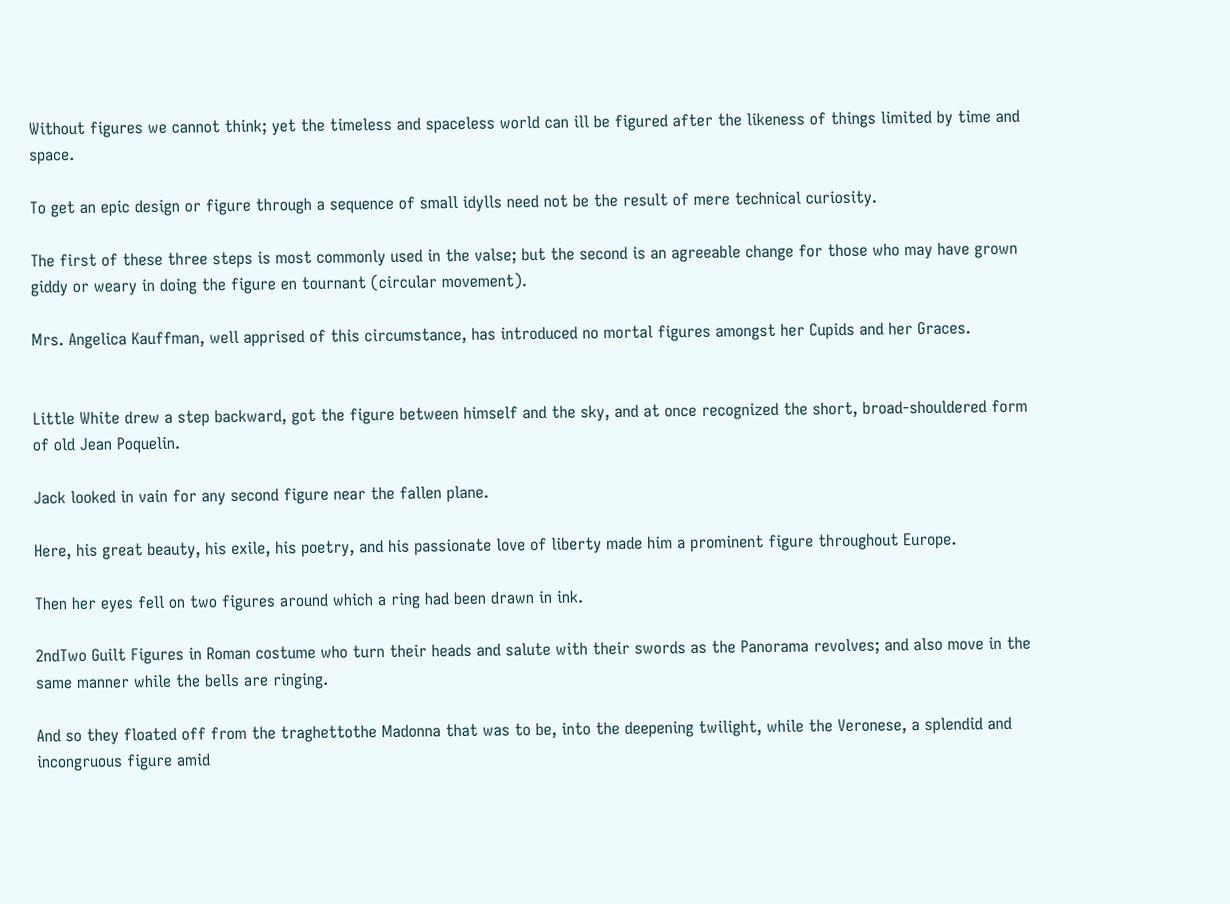Without figures we cannot think; yet the timeless and spaceless world can ill be figured after the likeness of things limited by time and space.

To get an epic design or figure through a sequence of small idylls need not be the result of mere technical curiosity.

The first of these three steps is most commonly used in the valse; but the second is an agreeable change for those who may have grown giddy or weary in doing the figure en tournant (circular movement).

Mrs. Angelica Kauffman, well apprised of this circumstance, has introduced no mortal figures amongst her Cupids and her Graces.


Little White drew a step backward, got the figure between himself and the sky, and at once recognized the short, broad-shouldered form of old Jean Poquelin.

Jack looked in vain for any second figure near the fallen plane.

Here, his great beauty, his exile, his poetry, and his passionate love of liberty made him a prominent figure throughout Europe.

Then her eyes fell on two figures around which a ring had been drawn in ink.

2ndTwo Guilt Figures in Roman costume who turn their heads and salute with their swords as the Panorama revolves; and also move in the same manner while the bells are ringing.

And so they floated off from the traghettothe Madonna that was to be, into the deepening twilight, while the Veronese, a splendid and incongruous figure amid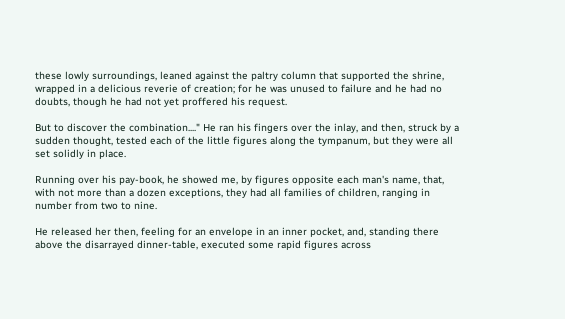these lowly surroundings, leaned against the paltry column that supported the shrine, wrapped in a delicious reverie of creation; for he was unused to failure and he had no doubts, though he had not yet proffered his request.

But to discover the combination...." He ran his fingers over the inlay, and then, struck by a sudden thought, tested each of the little figures along the tympanum, but they were all set solidly in place.

Running over his pay-book, he showed me, by figures opposite each man's name, that, with not more than a dozen exceptions, they had all families of children, ranging in number from two to nine.

He released her then, feeling for an envelope in an inner pocket, and, standing there above the disarrayed dinner-table, executed some rapid figures across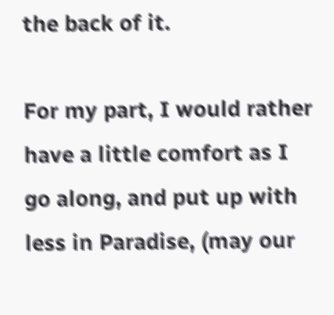the back of it.

For my part, I would rather have a little comfort as I go along, and put up with less in Paradise, (may our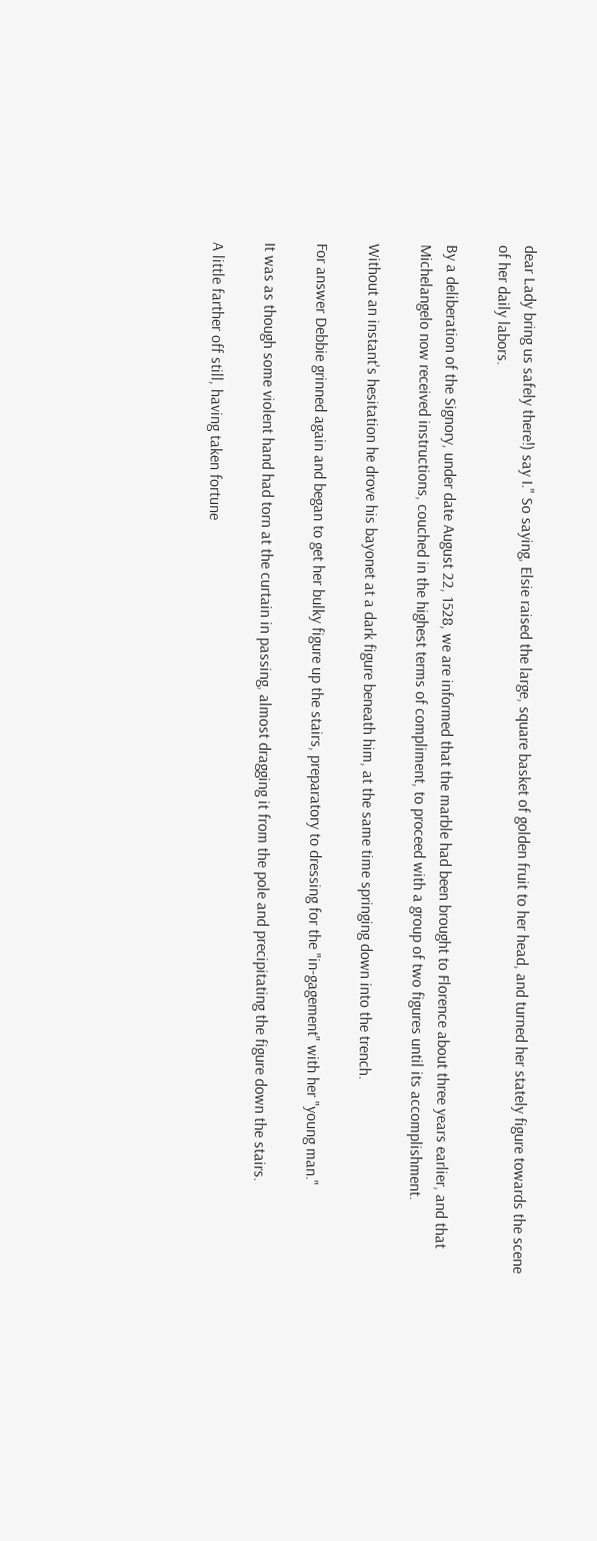dear Lady bring us safely there!) say I." So saying, Elsie raised the large, square basket of golden fruit to her head, and turned her stately figure towards the scene of her daily labors.

By a deliberation of the Signory, under date August 22, 1528, we are informed that the marble had been brought to Florence about three years earlier, and that Michelangelo now received instructions, couched in the highest terms of compliment, to proceed with a group of two figures until its accomplishment.

Without an instant's hesitation he drove his bayonet at a dark figure beneath him, at the same time springing down into the trench.

For answer Debbie grinned again and began to get her bulky figure up the stairs, preparatory to dressing for the "in-gagement" with her "young man."

It was as though some violent hand had torn at the curtain in passing, almost dragging it from the pole and precipitating the figure down the stairs.

A little farther off still, having taken fortune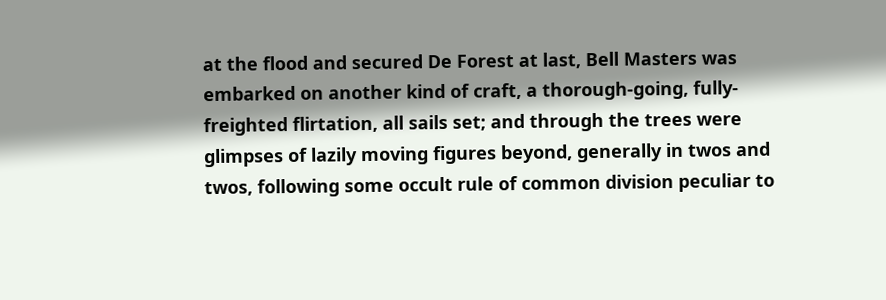at the flood and secured De Forest at last, Bell Masters was embarked on another kind of craft, a thorough-going, fully-freighted flirtation, all sails set; and through the trees were glimpses of lazily moving figures beyond, generally in twos and twos, following some occult rule of common division peculiar to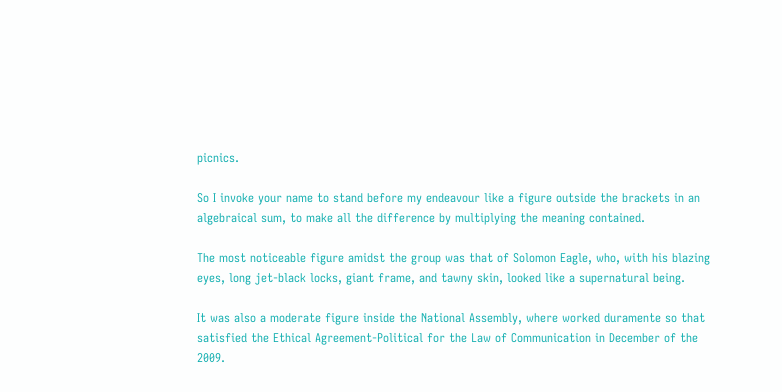picnics.

So I invoke your name to stand before my endeavour like a figure outside the brackets in an algebraical sum, to make all the difference by multiplying the meaning contained.

The most noticeable figure amidst the group was that of Solomon Eagle, who, with his blazing eyes, long jet-black locks, giant frame, and tawny skin, looked like a supernatural being.

It was also a moderate figure inside the National Assembly, where worked duramente so that satisfied the Ethical Agreement-Political for the Law of Communication in December of the 2009.